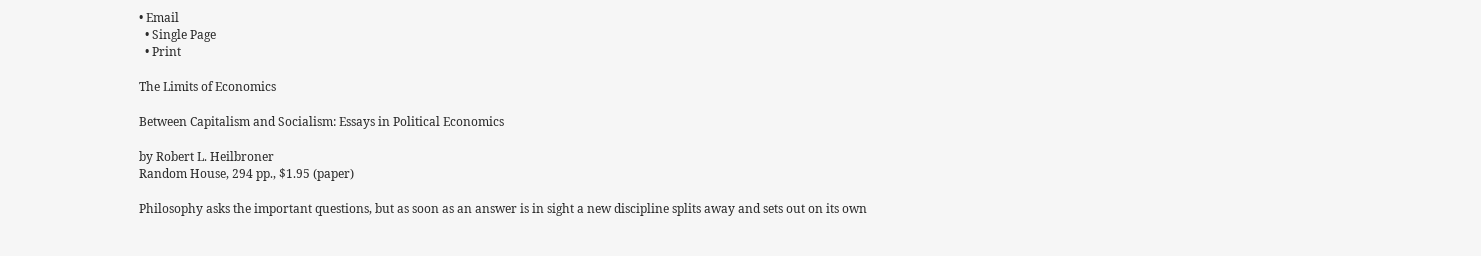• Email
  • Single Page
  • Print

The Limits of Economics

Between Capitalism and Socialism: Essays in Political Economics

by Robert L. Heilbroner
Random House, 294 pp., $1.95 (paper)

Philosophy asks the important questions, but as soon as an answer is in sight a new discipline splits away and sets out on its own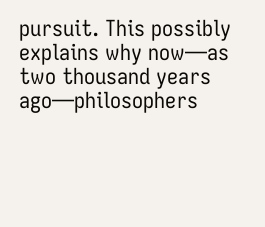pursuit. This possibly explains why now—as two thousand years ago—philosophers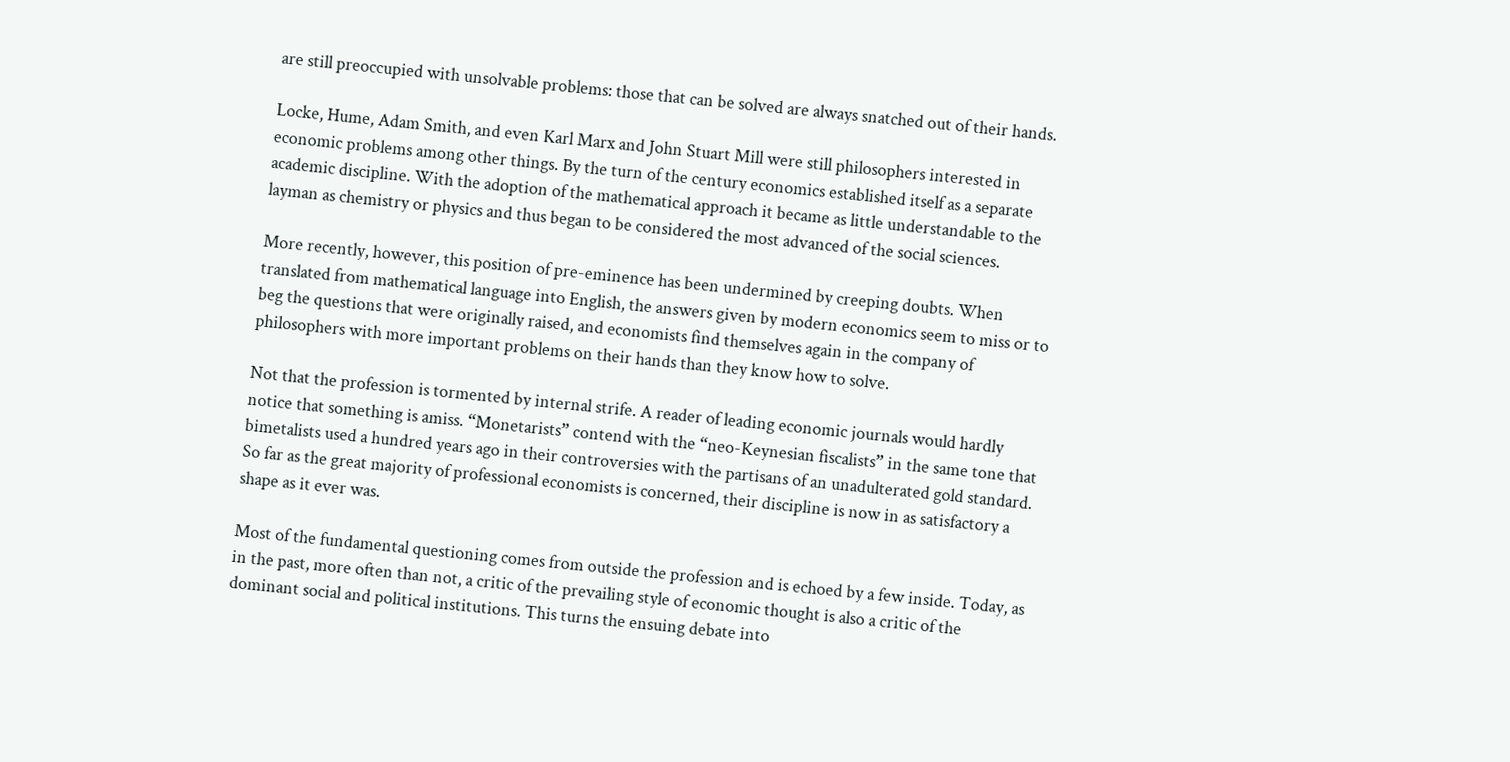are still preoccupied with unsolvable problems: those that can be solved are always snatched out of their hands.

Locke, Hume, Adam Smith, and even Karl Marx and John Stuart Mill were still philosophers interested in economic problems among other things. By the turn of the century economics established itself as a separate academic discipline. With the adoption of the mathematical approach it became as little understandable to the layman as chemistry or physics and thus began to be considered the most advanced of the social sciences.

More recently, however, this position of pre-eminence has been undermined by creeping doubts. When translated from mathematical language into English, the answers given by modern economics seem to miss or to beg the questions that were originally raised, and economists find themselves again in the company of philosophers with more important problems on their hands than they know how to solve.

Not that the profession is tormented by internal strife. A reader of leading economic journals would hardly notice that something is amiss. “Monetarists” contend with the “neo-Keynesian fiscalists” in the same tone that bimetalists used a hundred years ago in their controversies with the partisans of an unadulterated gold standard. So far as the great majority of professional economists is concerned, their discipline is now in as satisfactory a shape as it ever was.

Most of the fundamental questioning comes from outside the profession and is echoed by a few inside. Today, as in the past, more often than not, a critic of the prevailing style of economic thought is also a critic of the dominant social and political institutions. This turns the ensuing debate into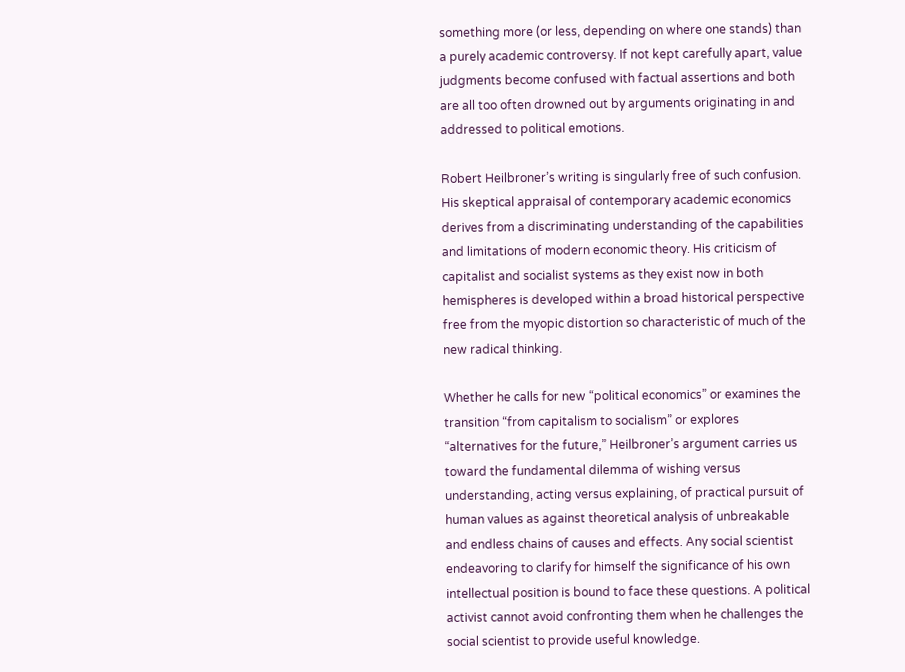something more (or less, depending on where one stands) than a purely academic controversy. If not kept carefully apart, value judgments become confused with factual assertions and both are all too often drowned out by arguments originating in and addressed to political emotions.

Robert Heilbroner’s writing is singularly free of such confusion. His skeptical appraisal of contemporary academic economics derives from a discriminating understanding of the capabilities and limitations of modern economic theory. His criticism of capitalist and socialist systems as they exist now in both hemispheres is developed within a broad historical perspective free from the myopic distortion so characteristic of much of the new radical thinking.

Whether he calls for new “political economics” or examines the transition “from capitalism to socialism” or explores “alternatives for the future,” Heilbroner’s argument carries us toward the fundamental dilemma of wishing versus understanding, acting versus explaining, of practical pursuit of human values as against theoretical analysis of unbreakable and endless chains of causes and effects. Any social scientist endeavoring to clarify for himself the significance of his own intellectual position is bound to face these questions. A political activist cannot avoid confronting them when he challenges the social scientist to provide useful knowledge.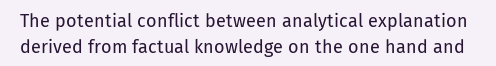The potential conflict between analytical explanation derived from factual knowledge on the one hand and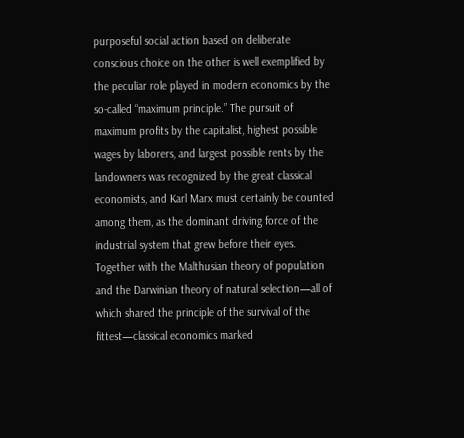purposeful social action based on deliberate conscious choice on the other is well exemplified by the peculiar role played in modern economics by the so-called “maximum principle.” The pursuit of maximum profits by the capitalist, highest possible wages by laborers, and largest possible rents by the landowners was recognized by the great classical economists, and Karl Marx must certainly be counted among them, as the dominant driving force of the industrial system that grew before their eyes. Together with the Malthusian theory of population and the Darwinian theory of natural selection—all of which shared the principle of the survival of the fittest—classical economics marked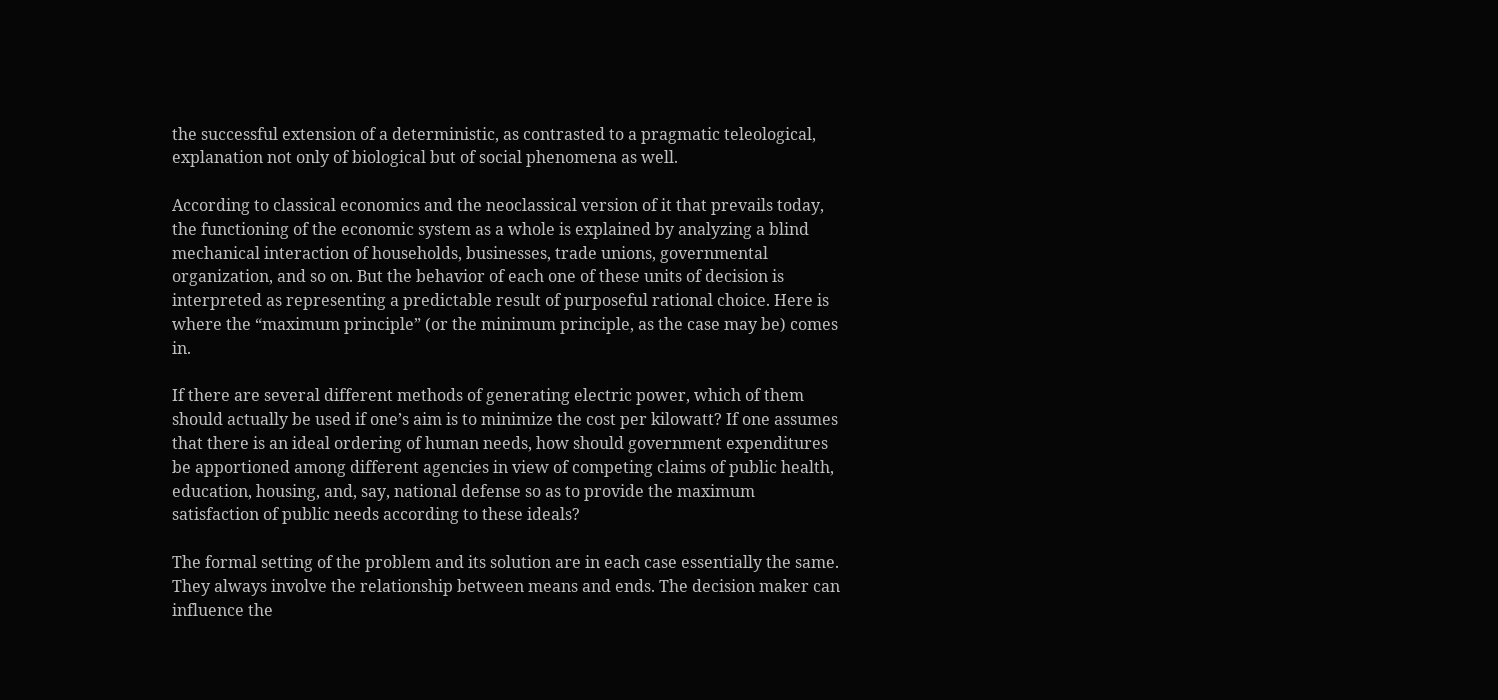the successful extension of a deterministic, as contrasted to a pragmatic teleological, explanation not only of biological but of social phenomena as well.

According to classical economics and the neoclassical version of it that prevails today, the functioning of the economic system as a whole is explained by analyzing a blind mechanical interaction of households, businesses, trade unions, governmental organization, and so on. But the behavior of each one of these units of decision is interpreted as representing a predictable result of purposeful rational choice. Here is where the “maximum principle” (or the minimum principle, as the case may be) comes in.

If there are several different methods of generating electric power, which of them should actually be used if one’s aim is to minimize the cost per kilowatt? If one assumes that there is an ideal ordering of human needs, how should government expenditures be apportioned among different agencies in view of competing claims of public health, education, housing, and, say, national defense so as to provide the maximum satisfaction of public needs according to these ideals?

The formal setting of the problem and its solution are in each case essentially the same. They always involve the relationship between means and ends. The decision maker can influence the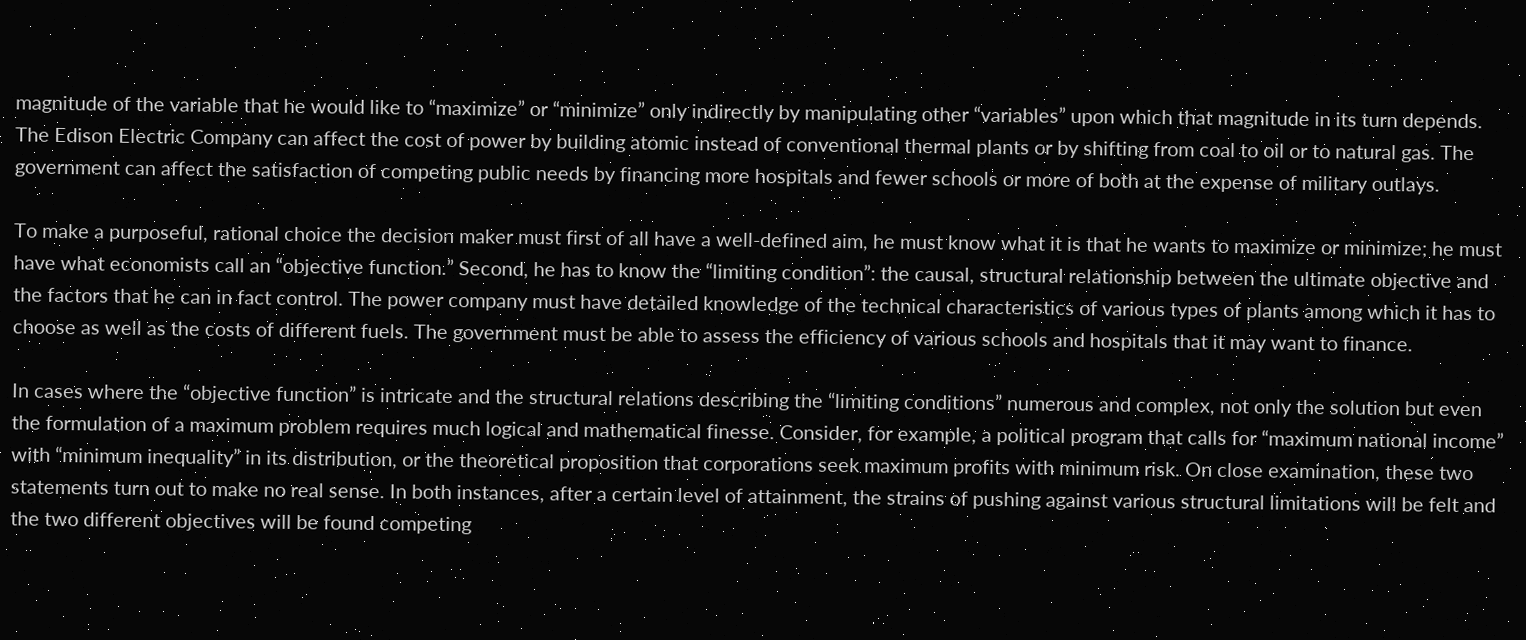magnitude of the variable that he would like to “maximize” or “minimize” only indirectly by manipulating other “variables” upon which that magnitude in its turn depends. The Edison Electric Company can affect the cost of power by building atomic instead of conventional thermal plants or by shifting from coal to oil or to natural gas. The government can affect the satisfaction of competing public needs by financing more hospitals and fewer schools or more of both at the expense of military outlays.

To make a purposeful, rational choice the decision maker must first of all have a well-defined aim, he must know what it is that he wants to maximize or minimize; he must have what economists call an “objective function.” Second, he has to know the “limiting condition”: the causal, structural relationship between the ultimate objective and the factors that he can in fact control. The power company must have detailed knowledge of the technical characteristics of various types of plants among which it has to choose as well as the costs of different fuels. The government must be able to assess the efficiency of various schools and hospitals that it may want to finance.

In cases where the “objective function” is intricate and the structural relations describing the “limiting conditions” numerous and complex, not only the solution but even the formulation of a maximum problem requires much logical and mathematical finesse. Consider, for example, a political program that calls for “maximum national income” with “minimum inequality” in its distribution, or the theoretical proposition that corporations seek maximum profits with minimum risk. On close examination, these two statements turn out to make no real sense. In both instances, after a certain level of attainment, the strains of pushing against various structural limitations will be felt and the two different objectives will be found competing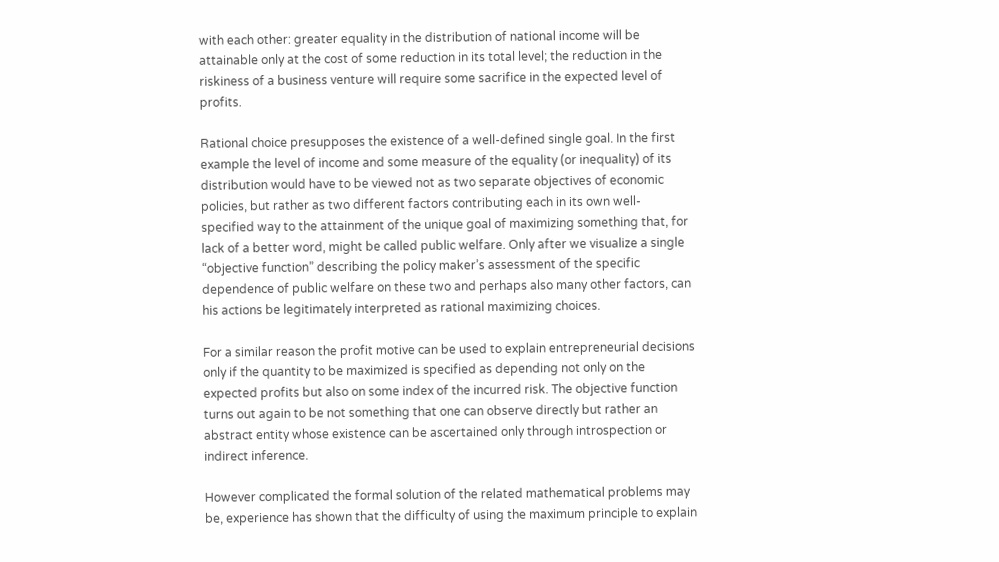with each other: greater equality in the distribution of national income will be attainable only at the cost of some reduction in its total level; the reduction in the riskiness of a business venture will require some sacrifice in the expected level of profits.

Rational choice presupposes the existence of a well-defined single goal. In the first example the level of income and some measure of the equality (or inequality) of its distribution would have to be viewed not as two separate objectives of economic policies, but rather as two different factors contributing each in its own well-specified way to the attainment of the unique goal of maximizing something that, for lack of a better word, might be called public welfare. Only after we visualize a single “objective function” describing the policy maker’s assessment of the specific dependence of public welfare on these two and perhaps also many other factors, can his actions be legitimately interpreted as rational maximizing choices.

For a similar reason the profit motive can be used to explain entrepreneurial decisions only if the quantity to be maximized is specified as depending not only on the expected profits but also on some index of the incurred risk. The objective function turns out again to be not something that one can observe directly but rather an abstract entity whose existence can be ascertained only through introspection or indirect inference.

However complicated the formal solution of the related mathematical problems may be, experience has shown that the difficulty of using the maximum principle to explain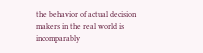the behavior of actual decision makers in the real world is incomparably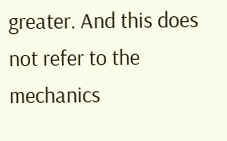greater. And this does not refer to the mechanics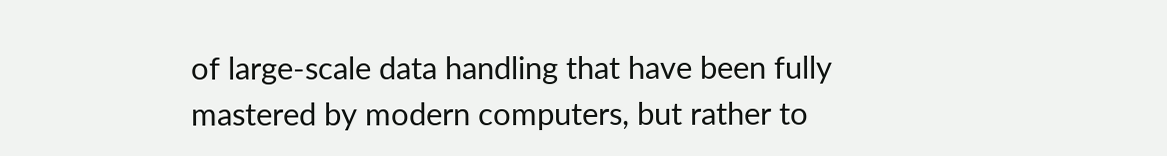of large-scale data handling that have been fully mastered by modern computers, but rather to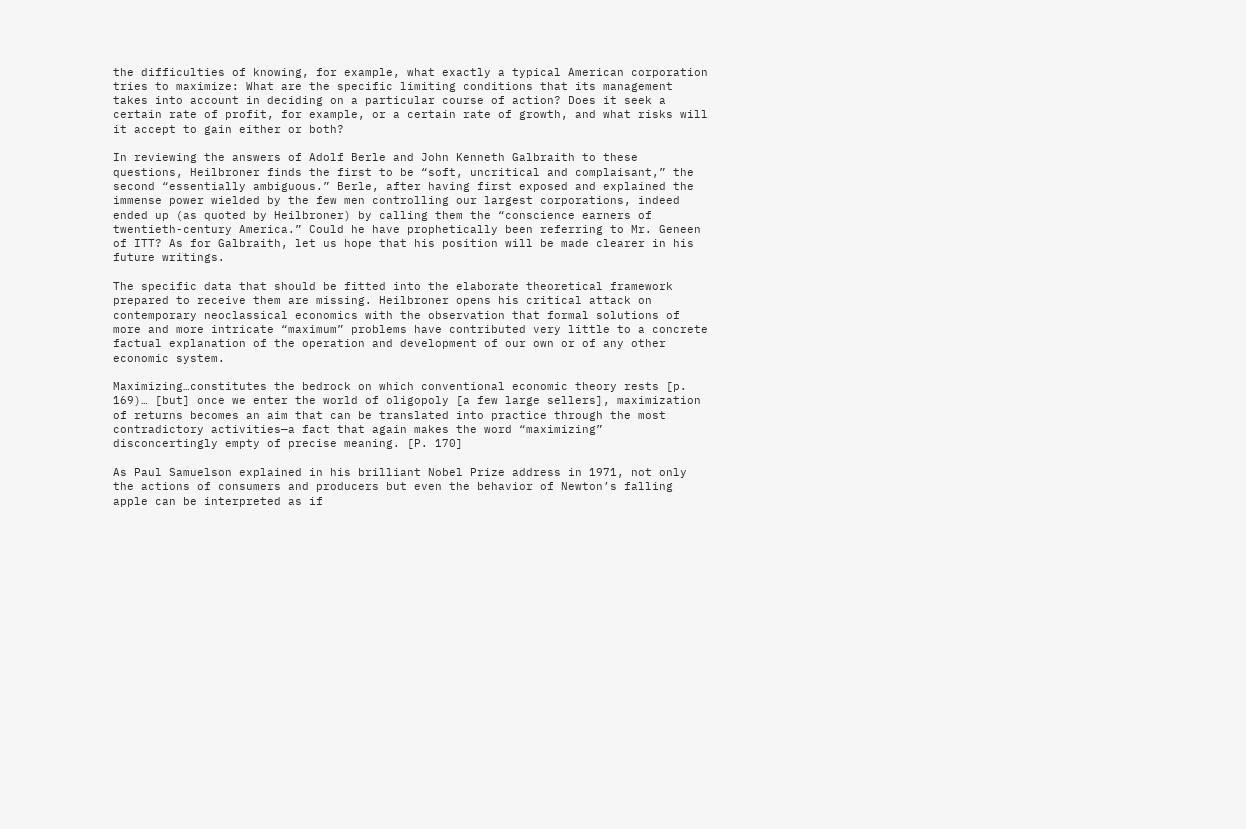the difficulties of knowing, for example, what exactly a typical American corporation tries to maximize: What are the specific limiting conditions that its management takes into account in deciding on a particular course of action? Does it seek a certain rate of profit, for example, or a certain rate of growth, and what risks will it accept to gain either or both?

In reviewing the answers of Adolf Berle and John Kenneth Galbraith to these questions, Heilbroner finds the first to be “soft, uncritical and complaisant,” the second “essentially ambiguous.” Berle, after having first exposed and explained the immense power wielded by the few men controlling our largest corporations, indeed ended up (as quoted by Heilbroner) by calling them the “conscience earners of twentieth-century America.” Could he have prophetically been referring to Mr. Geneen of ITT? As for Galbraith, let us hope that his position will be made clearer in his future writings.

The specific data that should be fitted into the elaborate theoretical framework prepared to receive them are missing. Heilbroner opens his critical attack on contemporary neoclassical economics with the observation that formal solutions of more and more intricate “maximum” problems have contributed very little to a concrete factual explanation of the operation and development of our own or of any other economic system.

Maximizing…constitutes the bedrock on which conventional economic theory rests [p. 169)… [but] once we enter the world of oligopoly [a few large sellers], maximization of returns becomes an aim that can be translated into practice through the most contradictory activities—a fact that again makes the word “maximizing” disconcertingly empty of precise meaning. [P. 170]

As Paul Samuelson explained in his brilliant Nobel Prize address in 1971, not only the actions of consumers and producers but even the behavior of Newton’s falling apple can be interpreted as if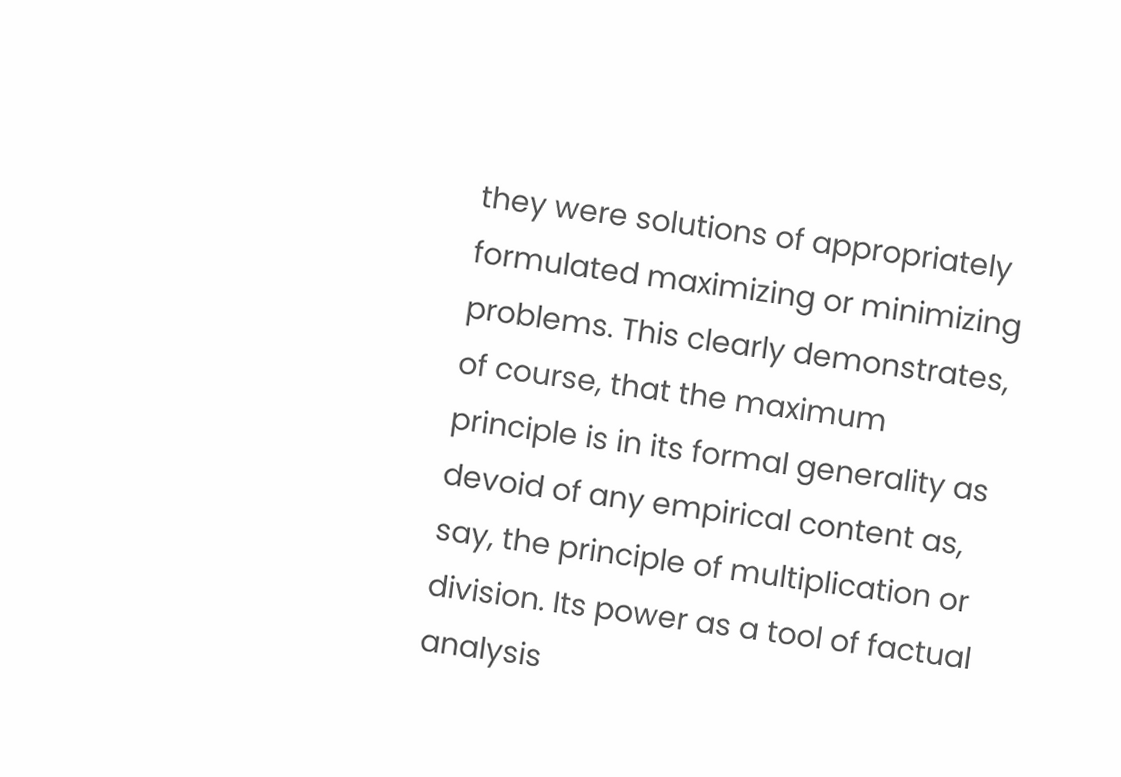they were solutions of appropriately formulated maximizing or minimizing problems. This clearly demonstrates, of course, that the maximum principle is in its formal generality as devoid of any empirical content as, say, the principle of multiplication or division. Its power as a tool of factual analysis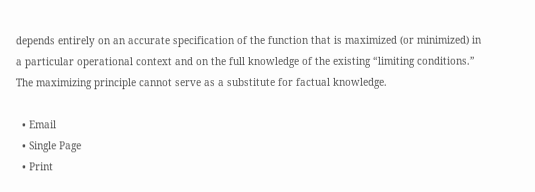depends entirely on an accurate specification of the function that is maximized (or minimized) in a particular operational context and on the full knowledge of the existing “limiting conditions.” The maximizing principle cannot serve as a substitute for factual knowledge.

  • Email
  • Single Page
  • Print